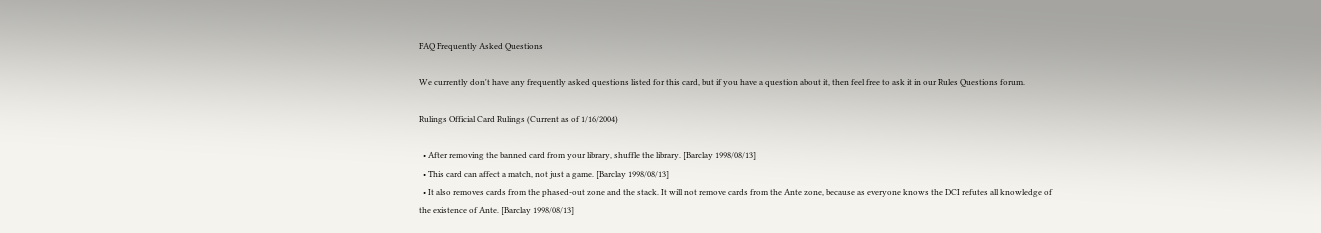FAQ Frequently Asked Questions

We currently don't have any frequently asked questions listed for this card, but if you have a question about it, then feel free to ask it in our Rules Questions forum.

Rulings Official Card Rulings (Current as of 1/16/2004)

  • After removing the banned card from your library, shuffle the library. [Barclay 1998/08/13]
  • This card can affect a match, not just a game. [Barclay 1998/08/13]
  • It also removes cards from the phased-out zone and the stack. It will not remove cards from the Ante zone, because as everyone knows the DCI refutes all knowledge of the existence of Ante. [Barclay 1998/08/13]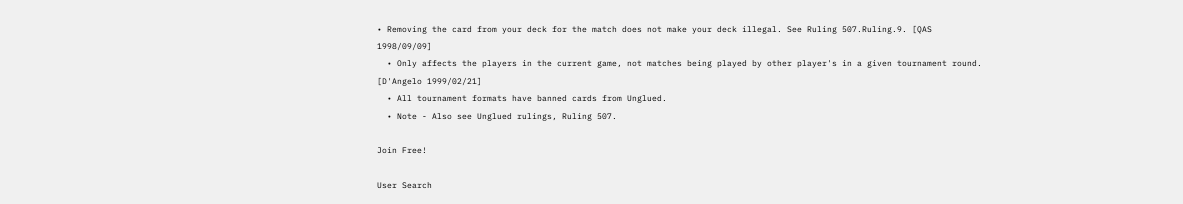• Removing the card from your deck for the match does not make your deck illegal. See Ruling 507.Ruling.9. [QAS 1998/09/09]
  • Only affects the players in the current game, not matches being played by other player's in a given tournament round. [D'Angelo 1999/02/21]
  • All tournament formats have banned cards from Unglued.
  • Note - Also see Unglued rulings, Ruling 507.

Join Free!

User Search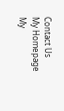Contact Us
My Homepage
My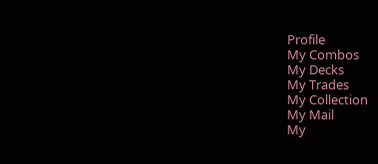Profile
My Combos
My Decks
My Trades
My Collection
My Mail
My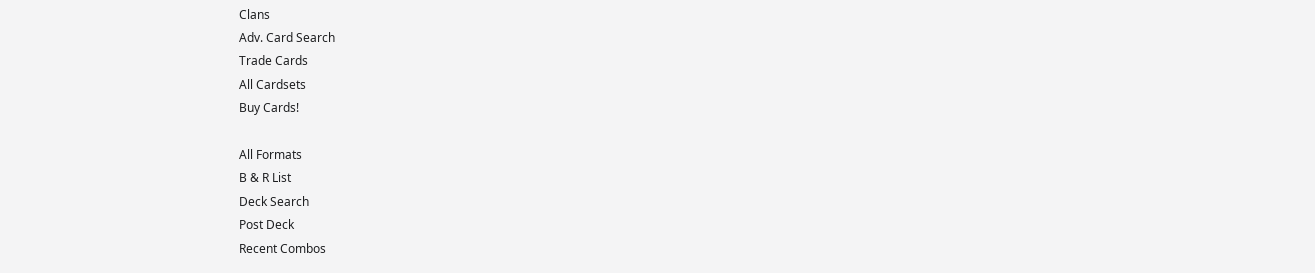Clans
Adv. Card Search
Trade Cards
All Cardsets
Buy Cards!

All Formats
B & R List
Deck Search
Post Deck
Recent Combos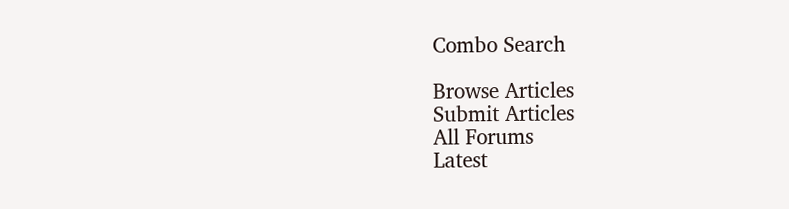Combo Search

Browse Articles
Submit Articles
All Forums
Latest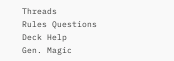Threads
Rules Questions
Deck Help
Gen. Magic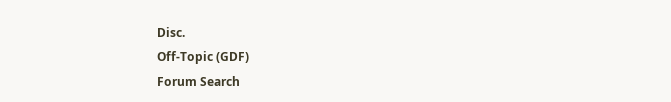Disc.
Off-Topic (GDF)
Forum Search